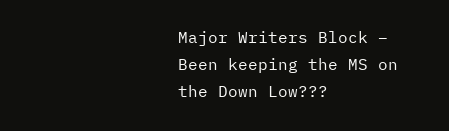Major Writers Block – Been keeping the MS on the Down Low???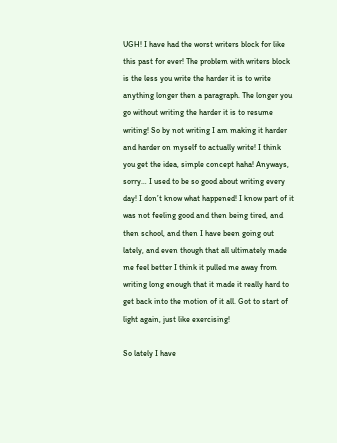UGH! I have had the worst writers block for like this past for ever! The problem with writers block is the less you write the harder it is to write anything longer then a paragraph. The longer you go without writing the harder it is to resume writing! So by not writing I am making it harder and harder on myself to actually write! I think you get the idea, simple concept haha! Anyways, sorry… I used to be so good about writing every day! I don’t know what happened! I know part of it was not feeling good and then being tired, and then school, and then I have been going out lately, and even though that all ultimately made me feel better I think it pulled me away from writing long enough that it made it really hard to get back into the motion of it all. Got to start of light again, just like exercising!

So lately I have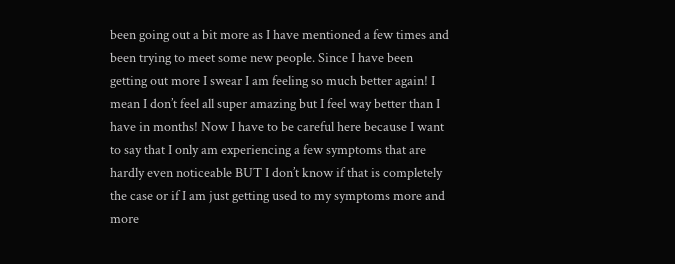been going out a bit more as I have mentioned a few times and been trying to meet some new people. Since I have been getting out more I swear I am feeling so much better again! I mean I don’t feel all super amazing but I feel way better than I have in months! Now I have to be careful here because I want to say that I only am experiencing a few symptoms that are hardly even noticeable BUT I don’t know if that is completely the case or if I am just getting used to my symptoms more and more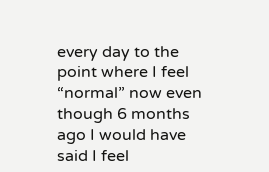every day to the point where I feel “normal” now even though 6 months ago I would have said I feel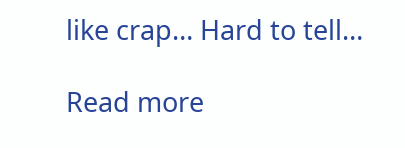like crap… Hard to tell…

Read more